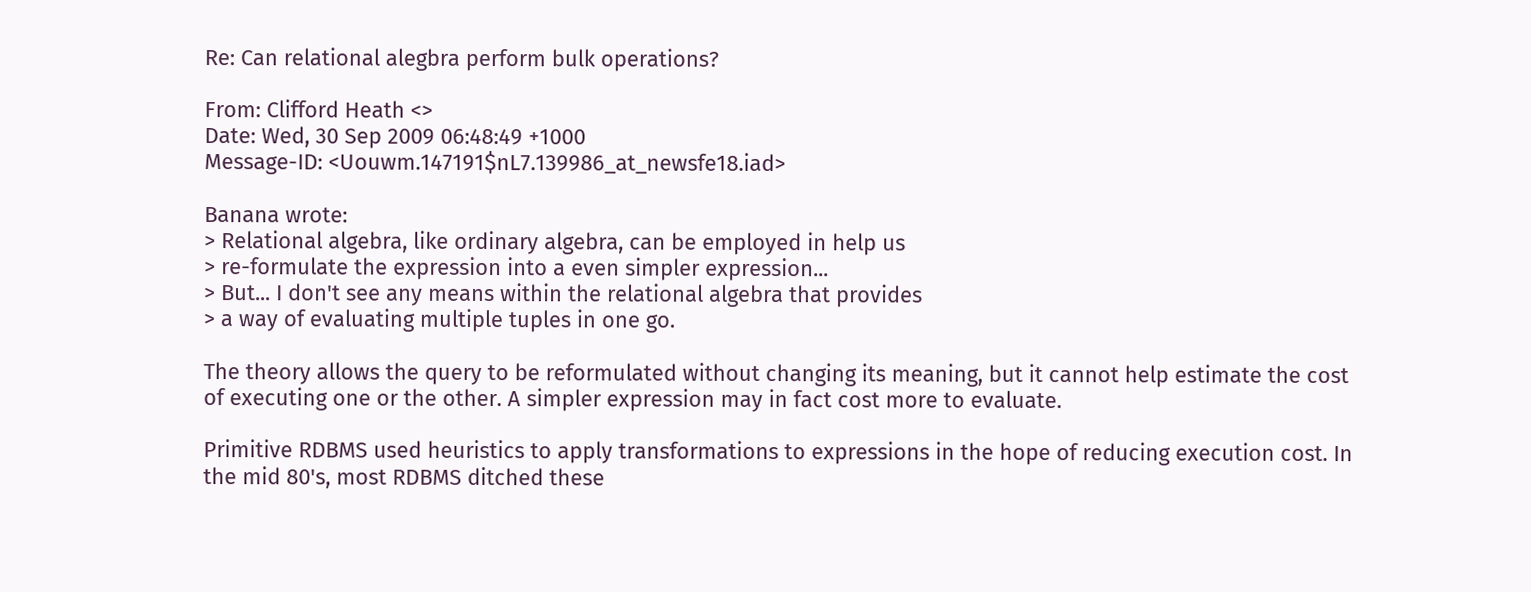Re: Can relational alegbra perform bulk operations?

From: Clifford Heath <>
Date: Wed, 30 Sep 2009 06:48:49 +1000
Message-ID: <Uouwm.147191$nL7.139986_at_newsfe18.iad>

Banana wrote:
> Relational algebra, like ordinary algebra, can be employed in help us
> re-formulate the expression into a even simpler expression...
> But... I don't see any means within the relational algebra that provides
> a way of evaluating multiple tuples in one go.

The theory allows the query to be reformulated without changing its meaning, but it cannot help estimate the cost of executing one or the other. A simpler expression may in fact cost more to evaluate.

Primitive RDBMS used heuristics to apply transformations to expressions in the hope of reducing execution cost. In the mid 80's, most RDBMS ditched these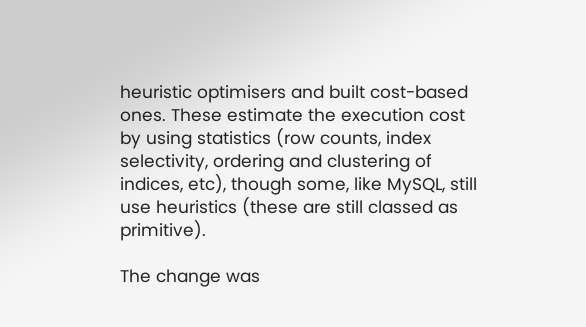heuristic optimisers and built cost-based ones. These estimate the execution cost by using statistics (row counts, index selectivity, ordering and clustering of indices, etc), though some, like MySQL, still use heuristics (these are still classed as primitive).

The change was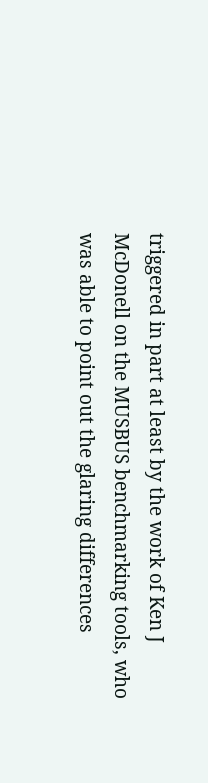triggered in part at least by the work of Ken J McDonell on the MUSBUS benchmarking tools, who was able to point out the glaring differences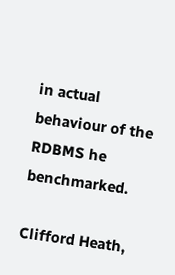in actual behaviour of the RDBMS he benchmarked.

Clifford Heath,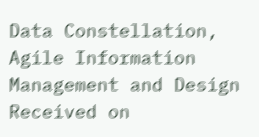Data Constellation,
Agile Information Management and Design
Received on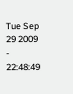Tue Sep 29 2009 - 22:48:49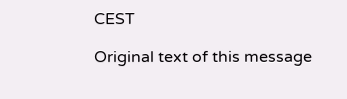CEST

Original text of this message